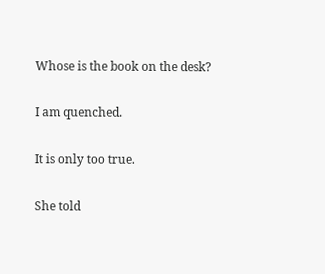Whose is the book on the desk?

I am quenched.

It is only too true.

She told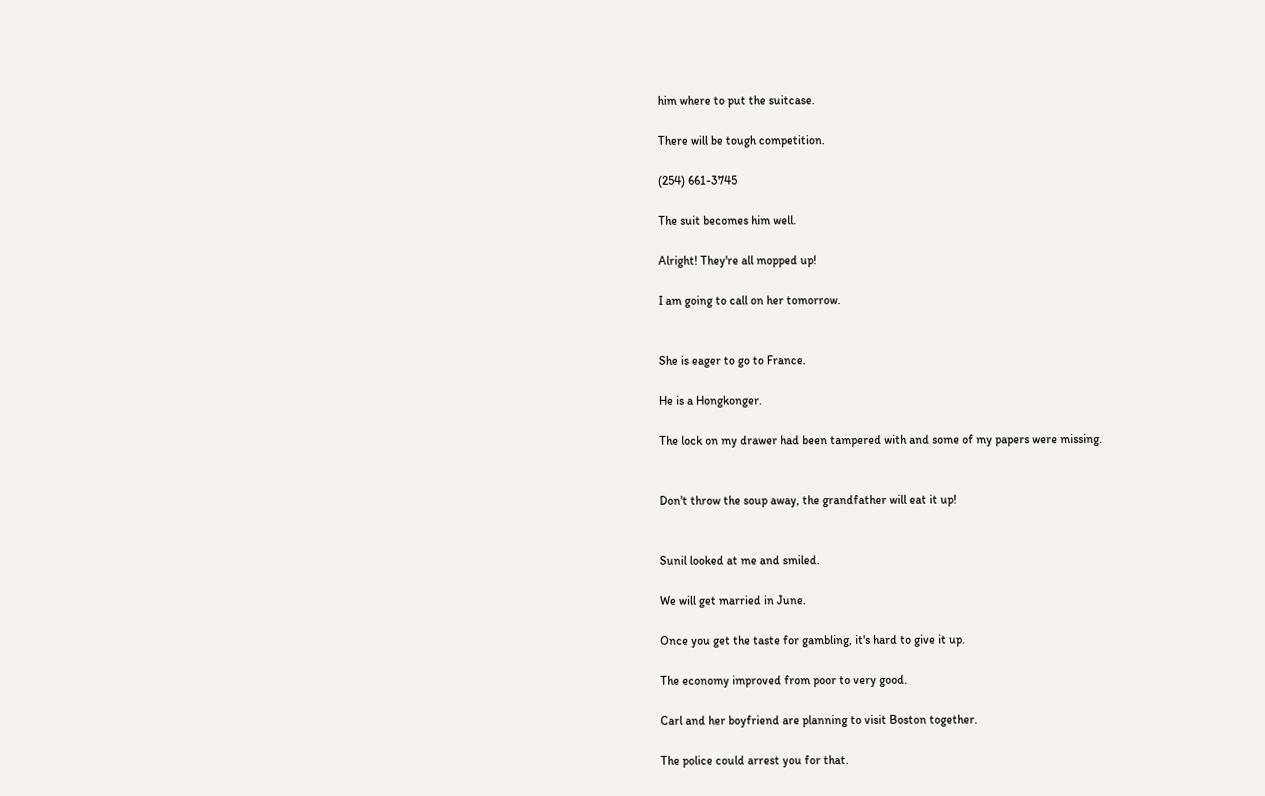him where to put the suitcase.

There will be tough competition.

(254) 661-3745

The suit becomes him well.

Alright! They're all mopped up!

I am going to call on her tomorrow.


She is eager to go to France.

He is a Hongkonger.

The lock on my drawer had been tampered with and some of my papers were missing.


Don't throw the soup away, the grandfather will eat it up!


Sunil looked at me and smiled.

We will get married in June.

Once you get the taste for gambling, it's hard to give it up.

The economy improved from poor to very good.

Carl and her boyfriend are planning to visit Boston together.

The police could arrest you for that.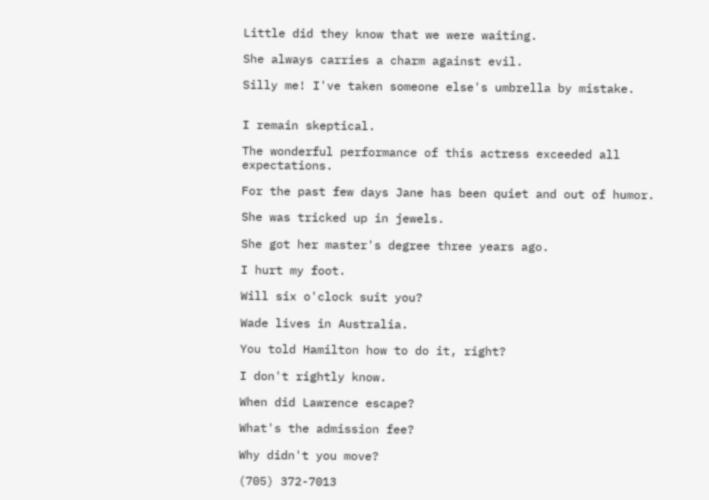Little did they know that we were waiting.

She always carries a charm against evil.

Silly me! I've taken someone else's umbrella by mistake.


I remain skeptical.

The wonderful performance of this actress exceeded all expectations.

For the past few days Jane has been quiet and out of humor.

She was tricked up in jewels.

She got her master's degree three years ago.

I hurt my foot.

Will six o'clock suit you?

Wade lives in Australia.

You told Hamilton how to do it, right?

I don't rightly know.

When did Lawrence escape?

What's the admission fee?

Why didn't you move?

(705) 372-7013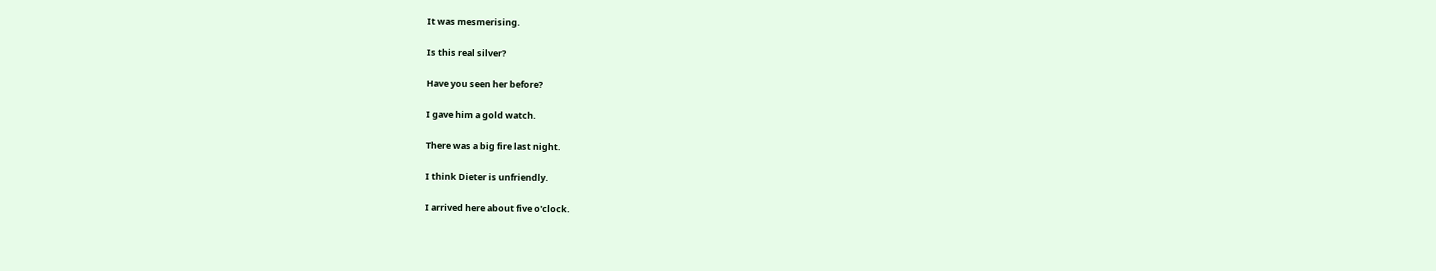It was mesmerising.

Is this real silver?

Have you seen her before?

I gave him a gold watch.

There was a big fire last night.

I think Dieter is unfriendly.

I arrived here about five o'clock.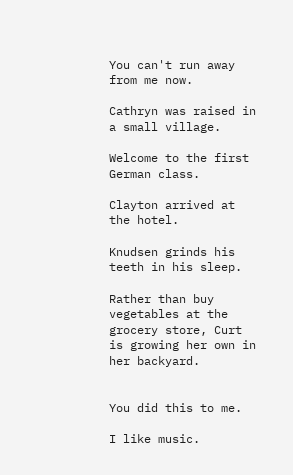You can't run away from me now.

Cathryn was raised in a small village.

Welcome to the first German class.

Clayton arrived at the hotel.

Knudsen grinds his teeth in his sleep.

Rather than buy vegetables at the grocery store, Curt is growing her own in her backyard.


You did this to me.

I like music.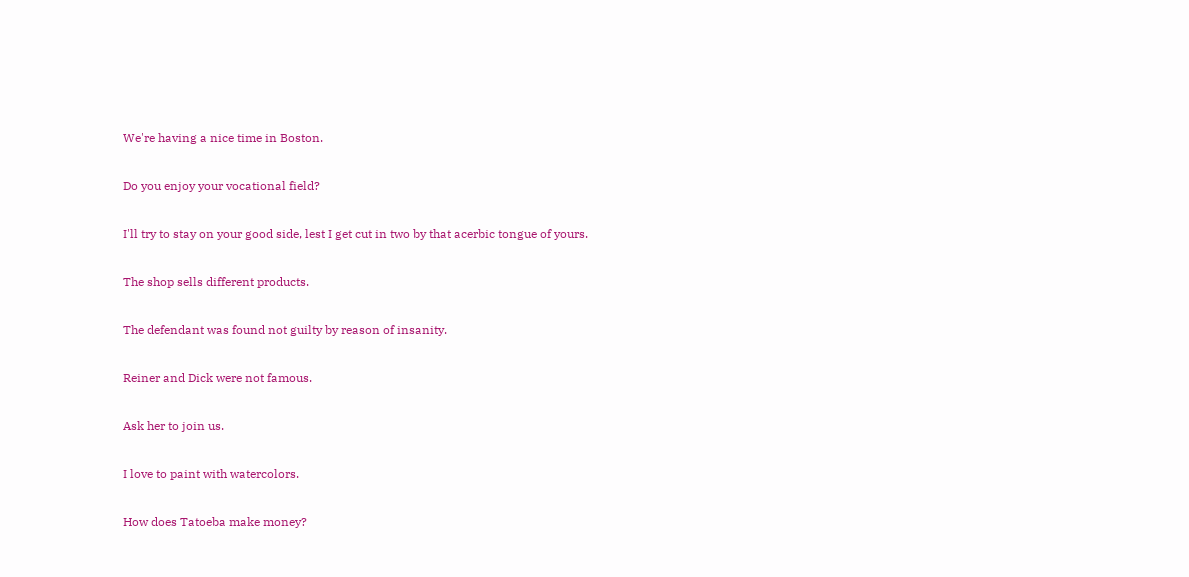We're having a nice time in Boston.

Do you enjoy your vocational field?

I'll try to stay on your good side, lest I get cut in two by that acerbic tongue of yours.

The shop sells different products.

The defendant was found not guilty by reason of insanity.

Reiner and Dick were not famous.

Ask her to join us.

I love to paint with watercolors.

How does Tatoeba make money?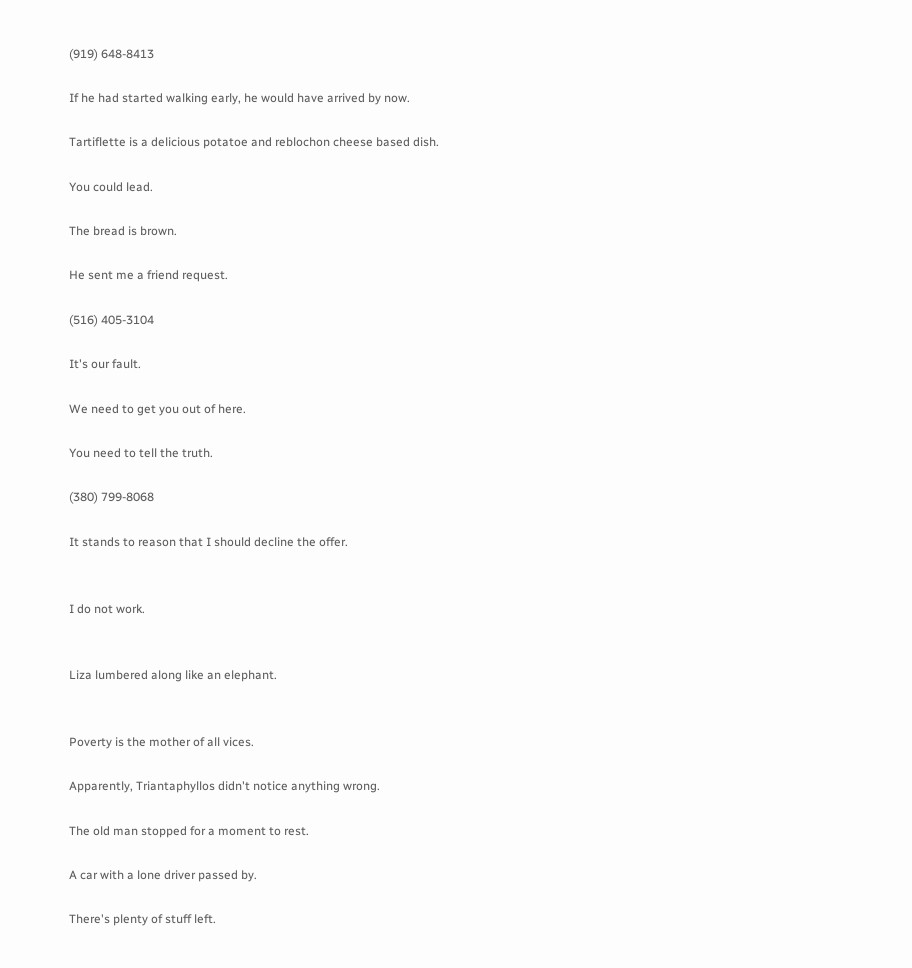(919) 648-8413

If he had started walking early, he would have arrived by now.

Tartiflette is a delicious potatoe and reblochon cheese based dish.

You could lead.

The bread is brown.

He sent me a friend request.

(516) 405-3104

It's our fault.

We need to get you out of here.

You need to tell the truth.

(380) 799-8068

It stands to reason that I should decline the offer.


I do not work.


Liza lumbered along like an elephant.


Poverty is the mother of all vices.

Apparently, Triantaphyllos didn't notice anything wrong.

The old man stopped for a moment to rest.

A car with a lone driver passed by.

There's plenty of stuff left.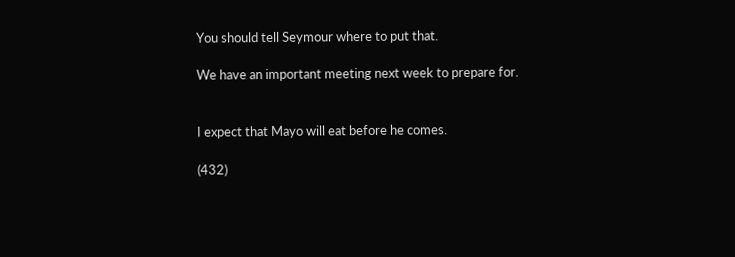You should tell Seymour where to put that.

We have an important meeting next week to prepare for.


I expect that Mayo will eat before he comes.

(432)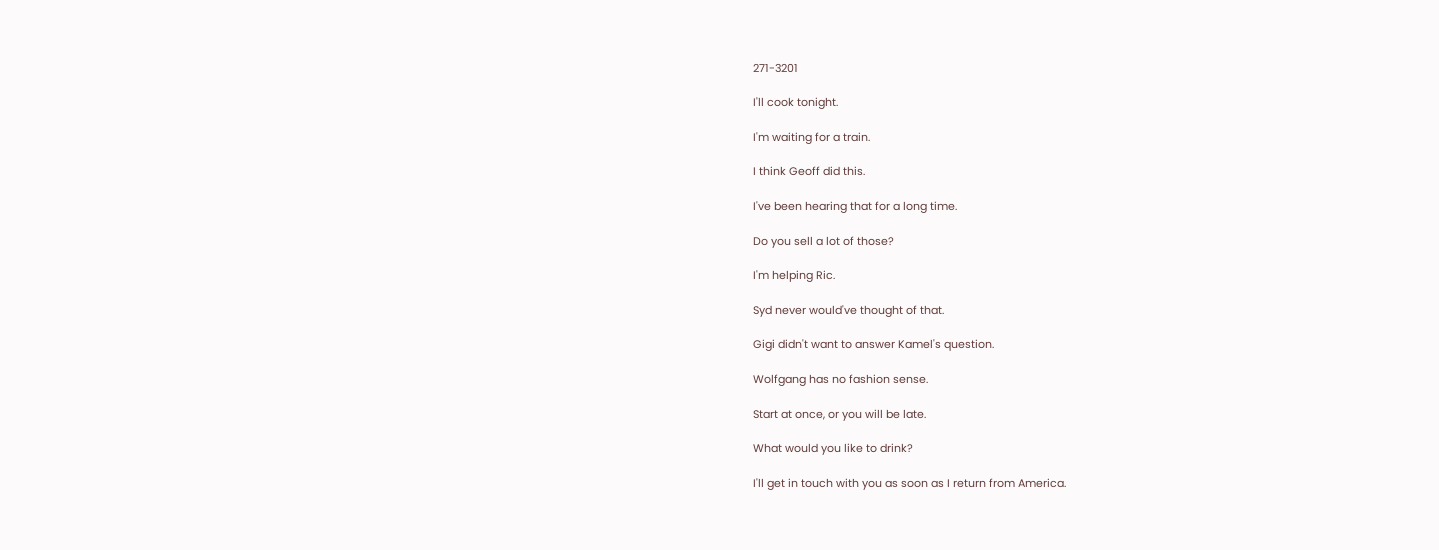271-3201

I'll cook tonight.

I'm waiting for a train.

I think Geoff did this.

I've been hearing that for a long time.

Do you sell a lot of those?

I'm helping Ric.

Syd never would've thought of that.

Gigi didn't want to answer Kamel's question.

Wolfgang has no fashion sense.

Start at once, or you will be late.

What would you like to drink?

I'll get in touch with you as soon as I return from America.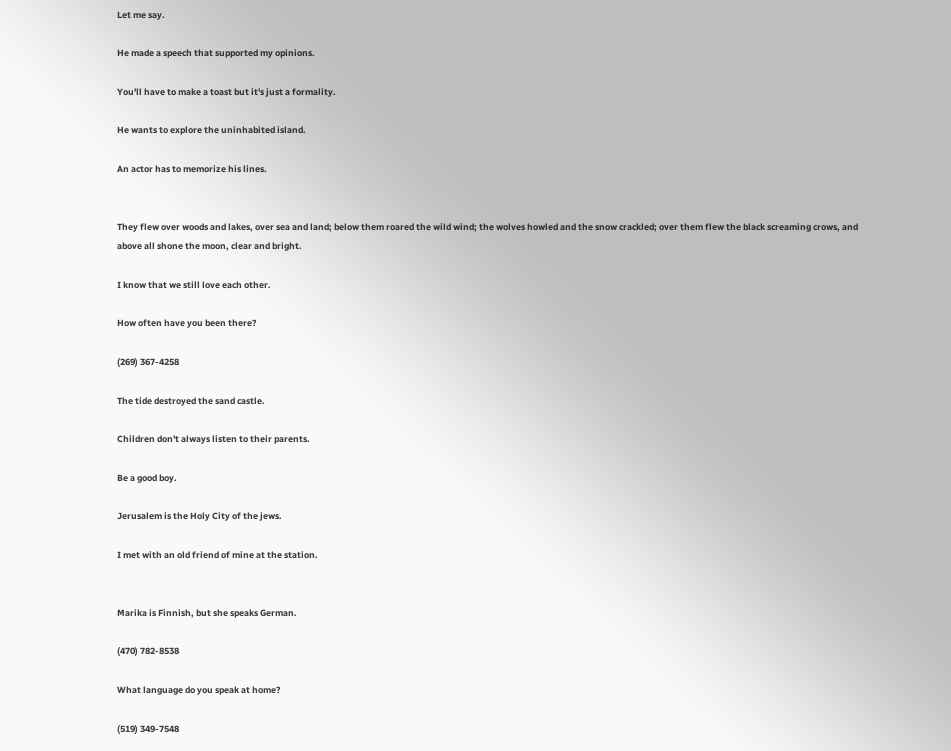Let me say.

He made a speech that supported my opinions.

You'll have to make a toast but it's just a formality.

He wants to explore the uninhabited island.

An actor has to memorize his lines.


They flew over woods and lakes, over sea and land; below them roared the wild wind; the wolves howled and the snow crackled; over them flew the black screaming crows, and above all shone the moon, clear and bright.

I know that we still love each other.

How often have you been there?

(269) 367-4258

The tide destroyed the sand castle.

Children don't always listen to their parents.

Be a good boy.

Jerusalem is the Holy City of the jews.

I met with an old friend of mine at the station.


Marika is Finnish, but she speaks German.

(470) 782-8538

What language do you speak at home?

(519) 349-7548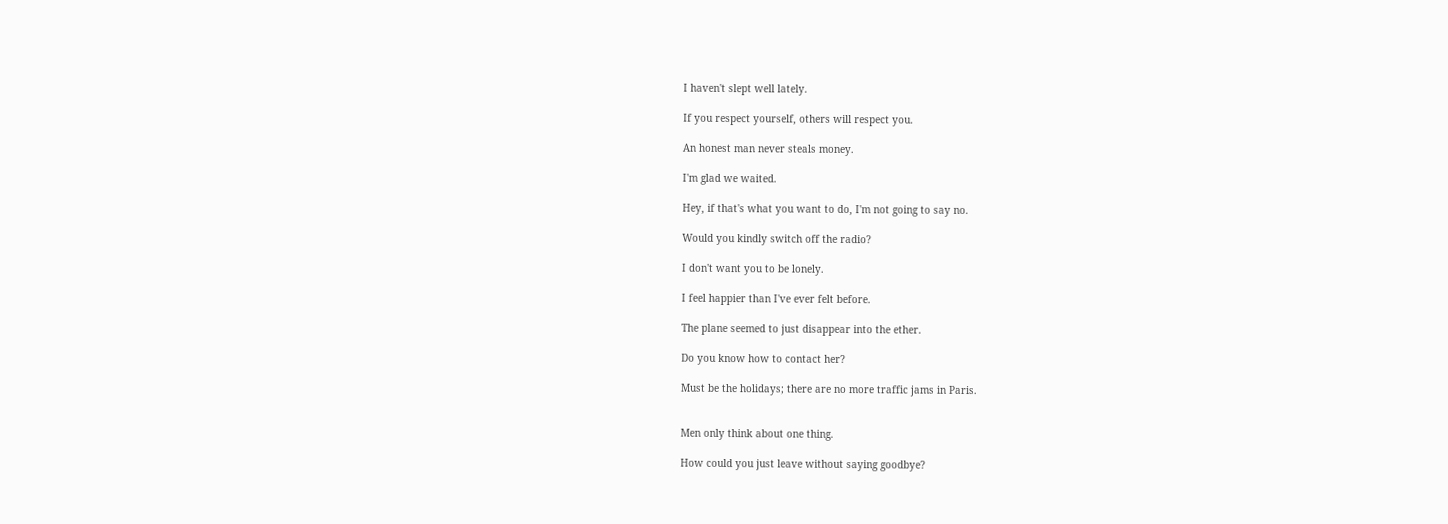I haven't slept well lately.

If you respect yourself, others will respect you.

An honest man never steals money.

I'm glad we waited.

Hey, if that's what you want to do, I'm not going to say no.

Would you kindly switch off the radio?

I don't want you to be lonely.

I feel happier than I've ever felt before.

The plane seemed to just disappear into the ether.

Do you know how to contact her?

Must be the holidays; there are no more traffic jams in Paris.


Men only think about one thing.

How could you just leave without saying goodbye?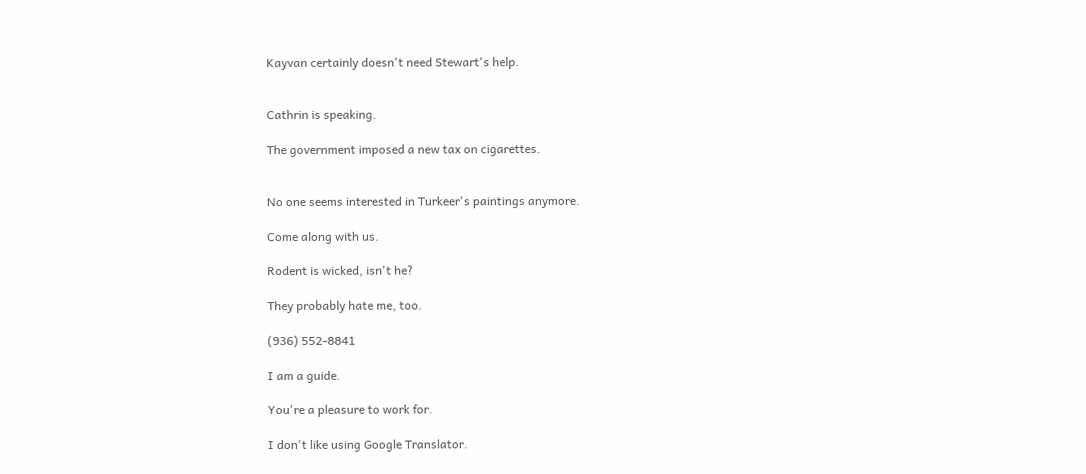Kayvan certainly doesn't need Stewart's help.


Cathrin is speaking.

The government imposed a new tax on cigarettes.


No one seems interested in Turkeer's paintings anymore.

Come along with us.

Rodent is wicked, isn't he?

They probably hate me, too.

(936) 552-8841

I am a guide.

You're a pleasure to work for.

I don't like using Google Translator.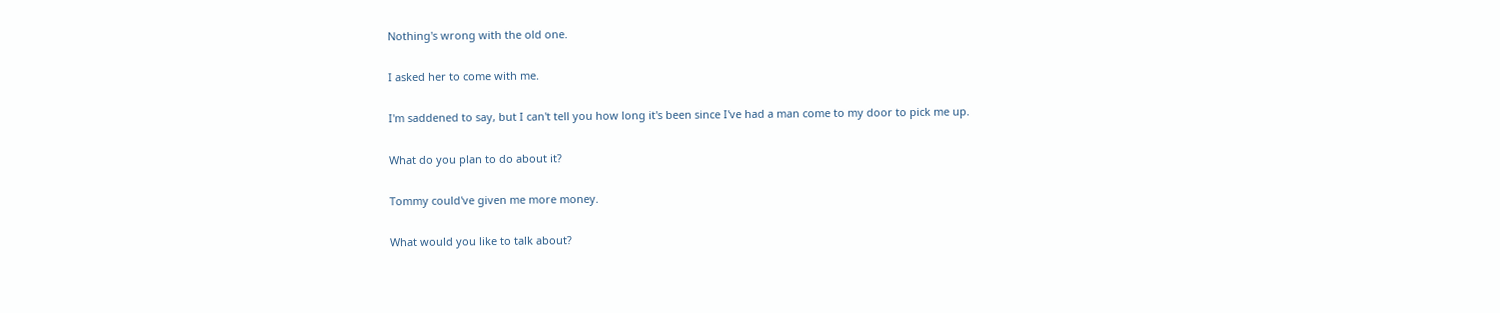Nothing's wrong with the old one.

I asked her to come with me.

I'm saddened to say, but I can't tell you how long it's been since I've had a man come to my door to pick me up.

What do you plan to do about it?

Tommy could've given me more money.

What would you like to talk about?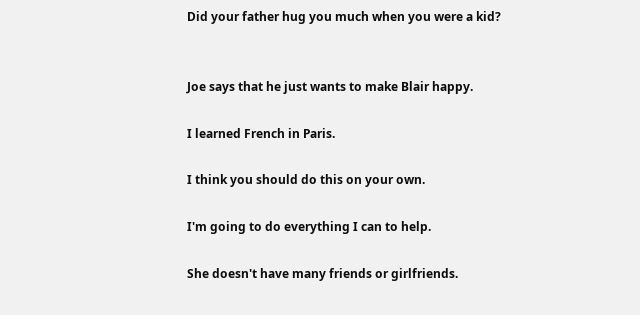Did your father hug you much when you were a kid?


Joe says that he just wants to make Blair happy.

I learned French in Paris.

I think you should do this on your own.

I'm going to do everything I can to help.

She doesn't have many friends or girlfriends.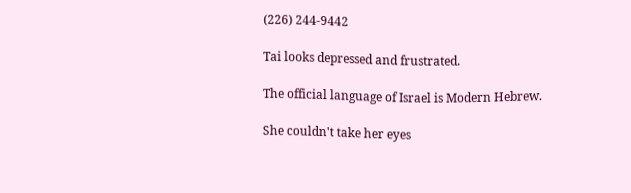(226) 244-9442

Tai looks depressed and frustrated.

The official language of Israel is Modern Hebrew.

She couldn't take her eyes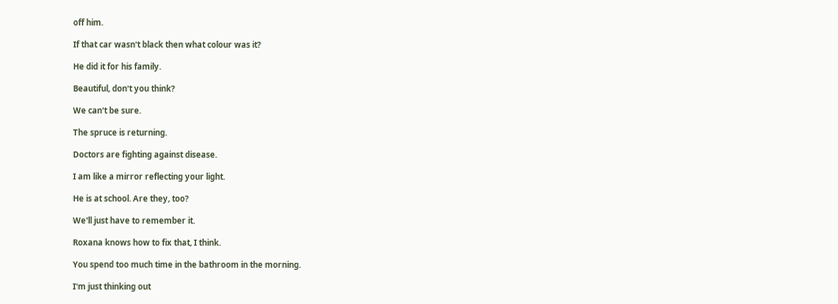off him.

If that car wasn't black then what colour was it?

He did it for his family.

Beautiful, don't you think?

We can't be sure.

The spruce is returning.

Doctors are fighting against disease.

I am like a mirror reflecting your light.

He is at school. Are they, too?

We'll just have to remember it.

Roxana knows how to fix that, I think.

You spend too much time in the bathroom in the morning.

I'm just thinking out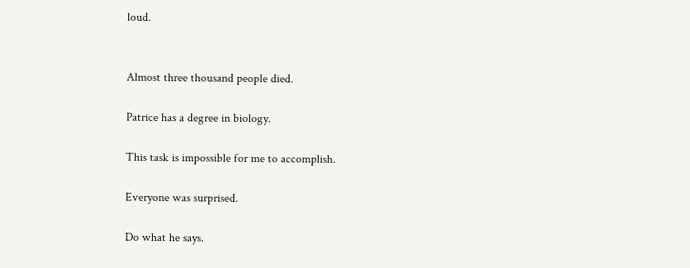loud.


Almost three thousand people died.

Patrice has a degree in biology.

This task is impossible for me to accomplish.

Everyone was surprised.

Do what he says.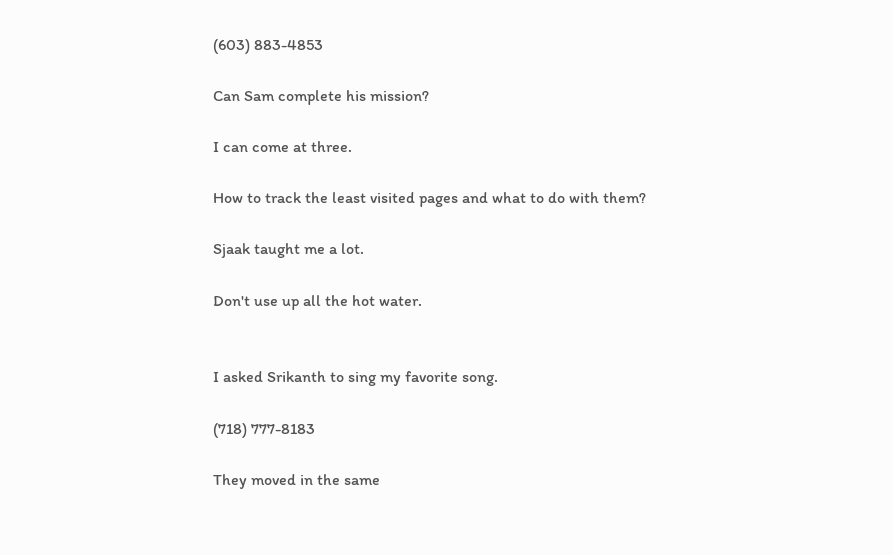(603) 883-4853

Can Sam complete his mission?

I can come at three.

How to track the least visited pages and what to do with them?

Sjaak taught me a lot.

Don't use up all the hot water.


I asked Srikanth to sing my favorite song.

(718) 777-8183

They moved in the same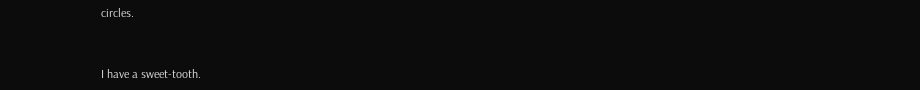circles.


I have a sweet-tooth.